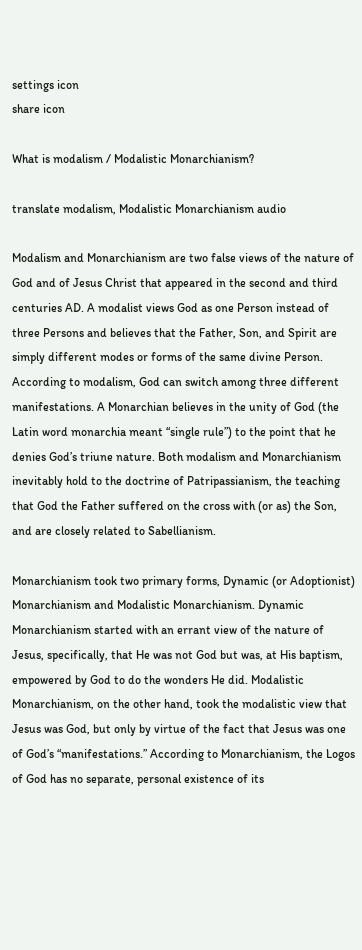settings icon
share icon

What is modalism / Modalistic Monarchianism?

translate modalism, Modalistic Monarchianism audio

Modalism and Monarchianism are two false views of the nature of God and of Jesus Christ that appeared in the second and third centuries AD. A modalist views God as one Person instead of three Persons and believes that the Father, Son, and Spirit are simply different modes or forms of the same divine Person. According to modalism, God can switch among three different manifestations. A Monarchian believes in the unity of God (the Latin word monarchia meant “single rule”) to the point that he denies God’s triune nature. Both modalism and Monarchianism inevitably hold to the doctrine of Patripassianism, the teaching that God the Father suffered on the cross with (or as) the Son, and are closely related to Sabellianism.

Monarchianism took two primary forms, Dynamic (or Adoptionist) Monarchianism and Modalistic Monarchianism. Dynamic Monarchianism started with an errant view of the nature of Jesus, specifically, that He was not God but was, at His baptism, empowered by God to do the wonders He did. Modalistic Monarchianism, on the other hand, took the modalistic view that Jesus was God, but only by virtue of the fact that Jesus was one of God’s “manifestations.” According to Monarchianism, the Logos of God has no separate, personal existence of its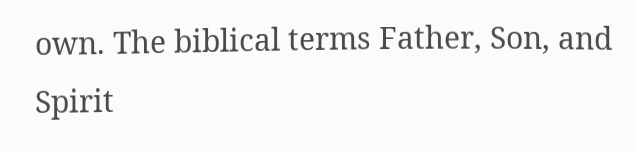own. The biblical terms Father, Son, and Spirit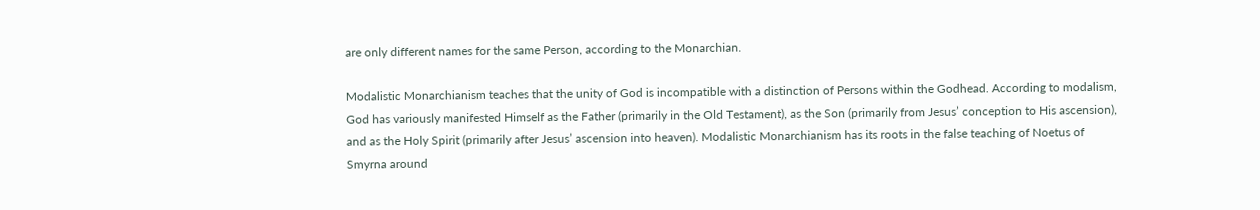are only different names for the same Person, according to the Monarchian.

Modalistic Monarchianism teaches that the unity of God is incompatible with a distinction of Persons within the Godhead. According to modalism, God has variously manifested Himself as the Father (primarily in the Old Testament), as the Son (primarily from Jesus’ conception to His ascension), and as the Holy Spirit (primarily after Jesus’ ascension into heaven). Modalistic Monarchianism has its roots in the false teaching of Noetus of Smyrna around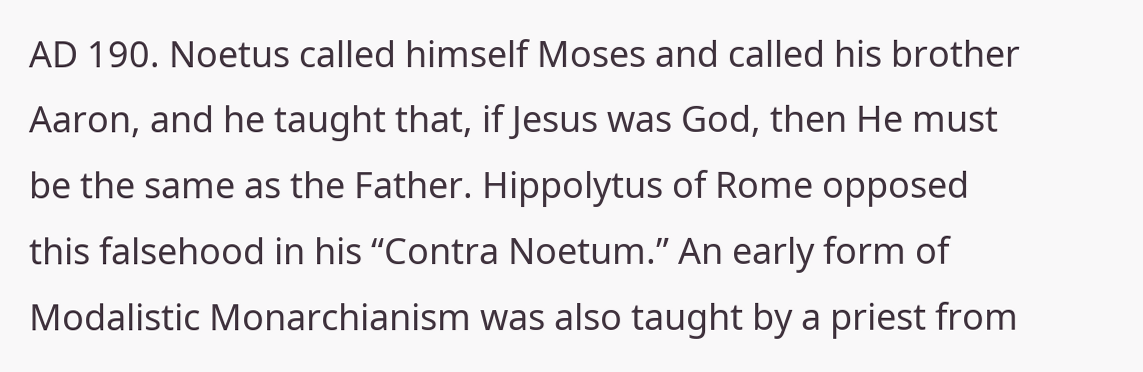AD 190. Noetus called himself Moses and called his brother Aaron, and he taught that, if Jesus was God, then He must be the same as the Father. Hippolytus of Rome opposed this falsehood in his “Contra Noetum.” An early form of Modalistic Monarchianism was also taught by a priest from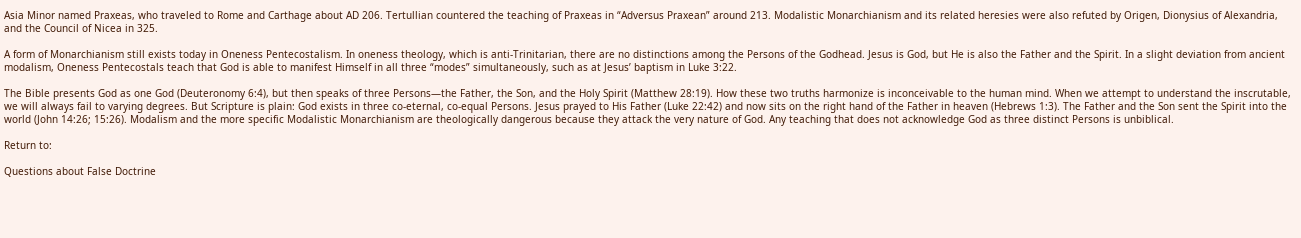Asia Minor named Praxeas, who traveled to Rome and Carthage about AD 206. Tertullian countered the teaching of Praxeas in “Adversus Praxean” around 213. Modalistic Monarchianism and its related heresies were also refuted by Origen, Dionysius of Alexandria, and the Council of Nicea in 325.

A form of Monarchianism still exists today in Oneness Pentecostalism. In oneness theology, which is anti-Trinitarian, there are no distinctions among the Persons of the Godhead. Jesus is God, but He is also the Father and the Spirit. In a slight deviation from ancient modalism, Oneness Pentecostals teach that God is able to manifest Himself in all three “modes” simultaneously, such as at Jesus’ baptism in Luke 3:22.

The Bible presents God as one God (Deuteronomy 6:4), but then speaks of three Persons—the Father, the Son, and the Holy Spirit (Matthew 28:19). How these two truths harmonize is inconceivable to the human mind. When we attempt to understand the inscrutable, we will always fail to varying degrees. But Scripture is plain: God exists in three co-eternal, co-equal Persons. Jesus prayed to His Father (Luke 22:42) and now sits on the right hand of the Father in heaven (Hebrews 1:3). The Father and the Son sent the Spirit into the world (John 14:26; 15:26). Modalism and the more specific Modalistic Monarchianism are theologically dangerous because they attack the very nature of God. Any teaching that does not acknowledge God as three distinct Persons is unbiblical.

Return to:

Questions about False Doctrine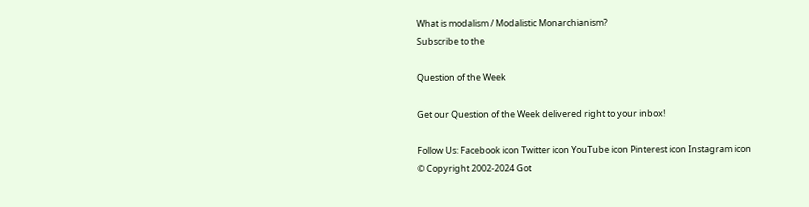What is modalism / Modalistic Monarchianism?
Subscribe to the

Question of the Week

Get our Question of the Week delivered right to your inbox!

Follow Us: Facebook icon Twitter icon YouTube icon Pinterest icon Instagram icon
© Copyright 2002-2024 Got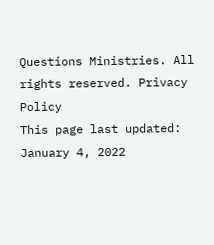Questions Ministries. All rights reserved. Privacy Policy
This page last updated: January 4, 2022